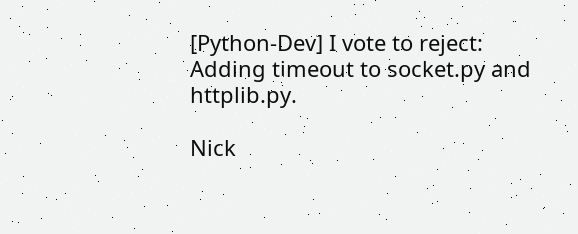[Python-Dev] I vote to reject: Adding timeout to socket.py and httplib.py.

Nick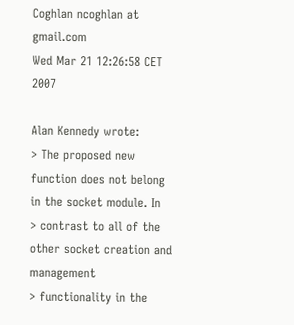Coghlan ncoghlan at gmail.com
Wed Mar 21 12:26:58 CET 2007

Alan Kennedy wrote:
> The proposed new function does not belong in the socket module. In
> contrast to all of the other socket creation and management
> functionality in the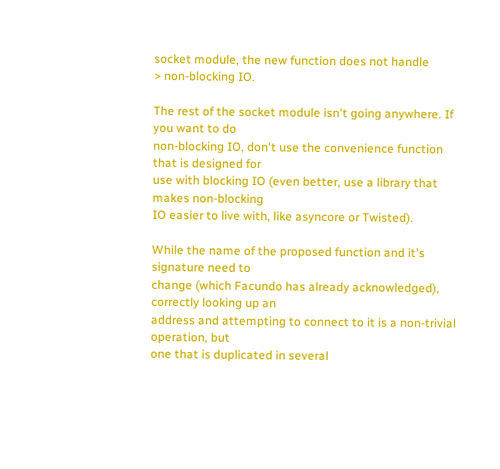socket module, the new function does not handle
> non-blocking IO.

The rest of the socket module isn't going anywhere. If you want to do
non-blocking IO, don't use the convenience function that is designed for
use with blocking IO (even better, use a library that makes non-blocking
IO easier to live with, like asyncore or Twisted).

While the name of the proposed function and it's signature need to
change (which Facundo has already acknowledged), correctly looking up an
address and attempting to connect to it is a non-trivial operation, but
one that is duplicated in several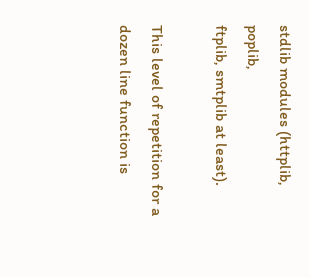stdlib modules (httplib, poplib,
ftplib, smtplib at least).

This level of repetition for a dozen line function is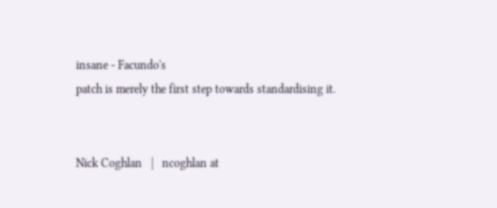insane - Facundo's
patch is merely the first step towards standardising it.


Nick Coghlan   |   ncoghlan at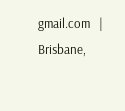gmail.com   |   Brisbane,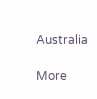Australia

More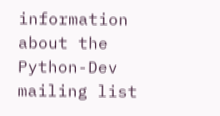information about the Python-Dev mailing list